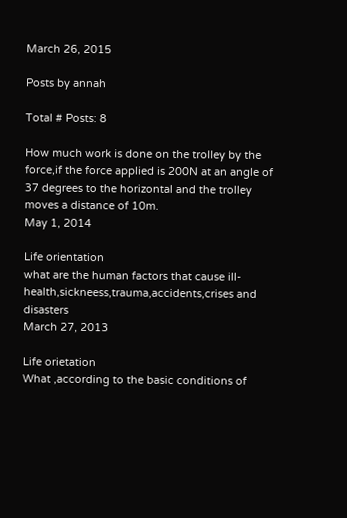March 26, 2015

Posts by annah

Total # Posts: 8

How much work is done on the trolley by the force,if the force applied is 200N at an angle of 37 degrees to the horizontal and the trolley moves a distance of 10m.
May 1, 2014

Life orientation
what are the human factors that cause ill-health,sickneess,trauma,accidents,crises and disasters
March 27, 2013

Life orietation
What ,according to the basic conditions of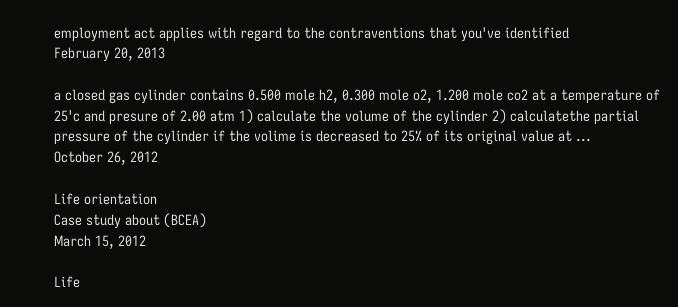employment act applies with regard to the contraventions that you've identified
February 20, 2013

a closed gas cylinder contains 0.500 mole h2, 0.300 mole o2, 1.200 mole co2 at a temperature of 25'c and presure of 2.00 atm 1) calculate the volume of the cylinder 2) calculatethe partial pressure of the cylinder if the volime is decreased to 25% of its original value at ...
October 26, 2012

Life orientation
Case study about (BCEA)
March 15, 2012

Life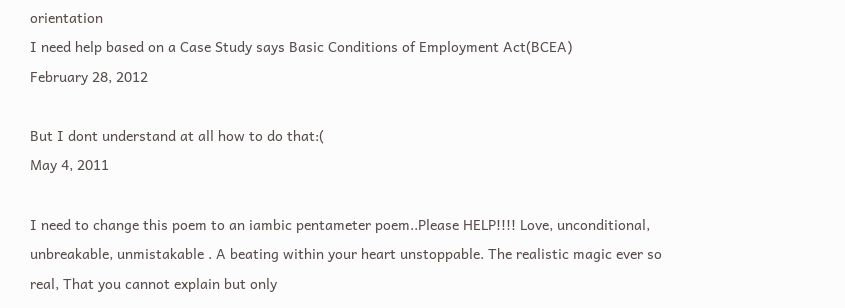orientation
I need help based on a Case Study says Basic Conditions of Employment Act(BCEA)
February 28, 2012

But I dont understand at all how to do that:(
May 4, 2011

I need to change this poem to an iambic pentameter poem..Please HELP!!!! Love, unconditional, unbreakable, unmistakable . A beating within your heart unstoppable. The realistic magic ever so real, That you cannot explain but only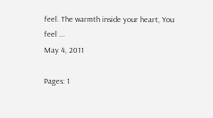feel. The warmth inside your heart, You feel ...
May 4, 2011

Pages: 1